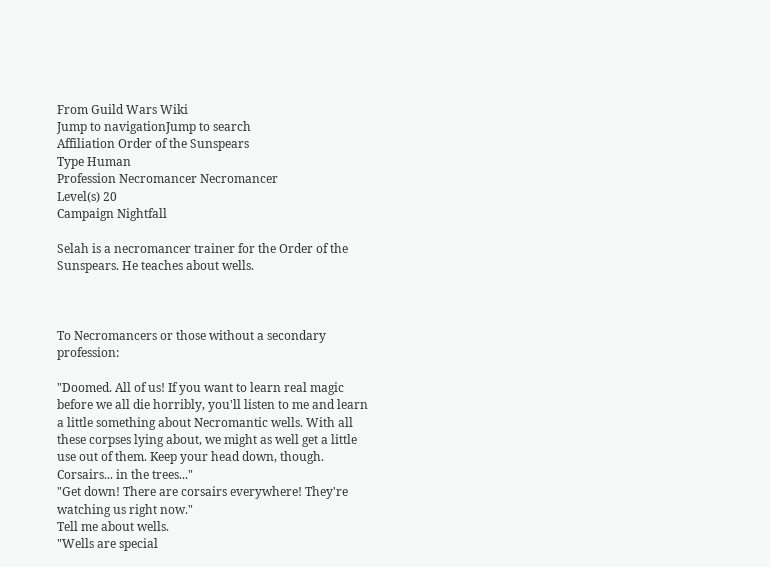From Guild Wars Wiki
Jump to navigationJump to search
Affiliation Order of the Sunspears
Type Human
Profession Necromancer Necromancer
Level(s) 20
Campaign Nightfall

Selah is a necromancer trainer for the Order of the Sunspears. He teaches about wells.



To Necromancers or those without a secondary profession:

"Doomed. All of us! If you want to learn real magic before we all die horribly, you'll listen to me and learn a little something about Necromantic wells. With all these corpses lying about, we might as well get a little use out of them. Keep your head down, though. Corsairs... in the trees..."
"Get down! There are corsairs everywhere! They're watching us right now."
Tell me about wells.
"Wells are special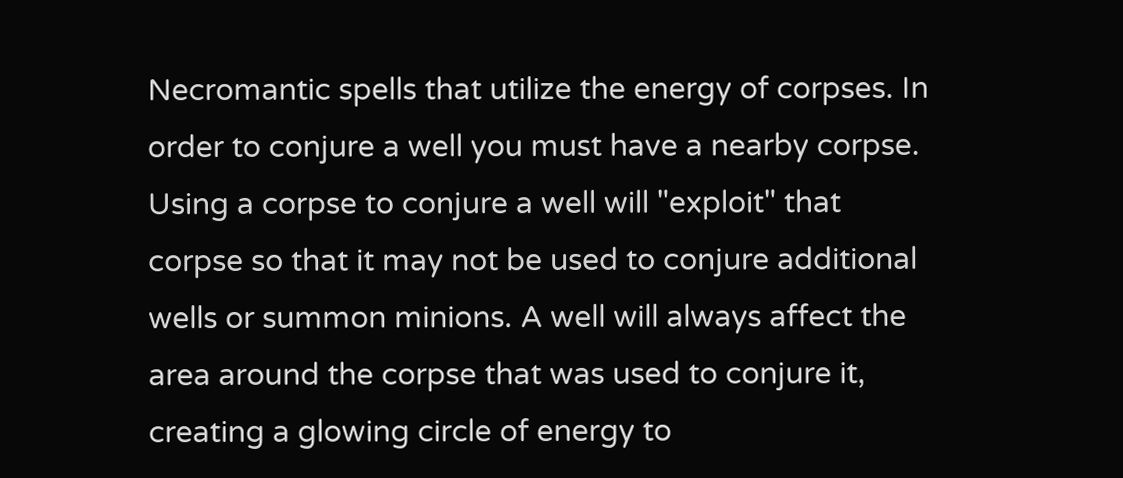Necromantic spells that utilize the energy of corpses. In order to conjure a well you must have a nearby corpse. Using a corpse to conjure a well will "exploit" that corpse so that it may not be used to conjure additional wells or summon minions. A well will always affect the area around the corpse that was used to conjure it, creating a glowing circle of energy to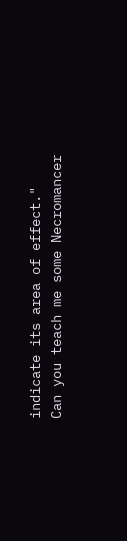indicate its area of effect."
Can you teach me some Necromancer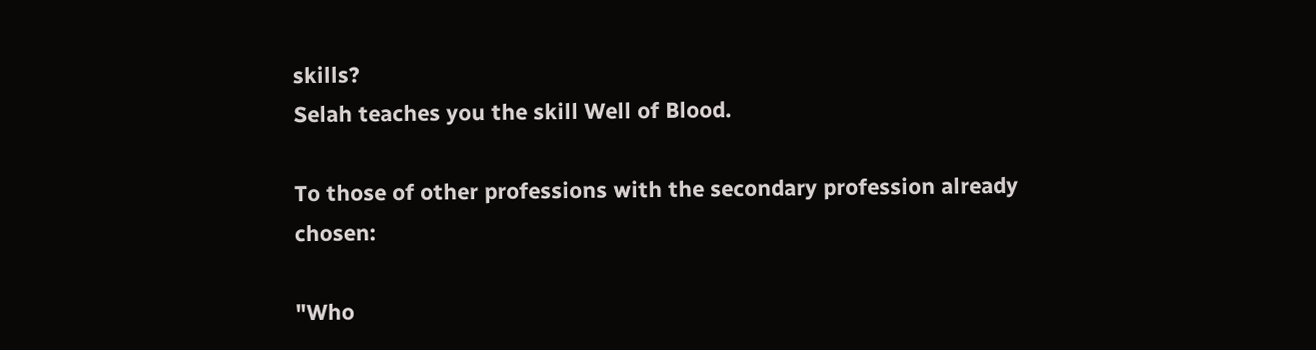skills?
Selah teaches you the skill Well of Blood.

To those of other professions with the secondary profession already chosen:

"Who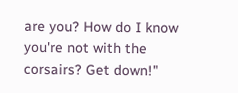are you? How do I know you're not with the corsairs? Get down!"